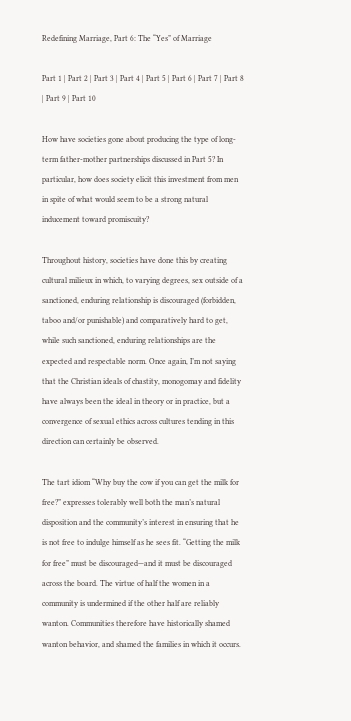Redefining Marriage, Part 6: The “Yes” of Marriage

Part 1 | Part 2 | Part 3 | Part 4 | Part 5 | Part 6 | Part 7 | Part 8 | Part 9 | Part 10

How have societies gone about producing the type of long-term father-mother partnerships discussed in Part 5? In particular, how does society elicit this investment from men in spite of what would seem to be a strong natural inducement toward promiscuity?

Throughout history, societies have done this by creating cultural milieux in which, to varying degrees, sex outside of a sanctioned, enduring relationship is discouraged (forbidden, taboo and/or punishable) and comparatively hard to get, while such sanctioned, enduring relationships are the expected and respectable norm. Once again, I’m not saying that the Christian ideals of chastity, monogomay and fidelity have always been the ideal in theory or in practice, but a convergence of sexual ethics across cultures tending in this direction can certainly be observed.

The tart idiom “Why buy the cow if you can get the milk for free?” expresses tolerably well both the man’s natural disposition and the community’s interest in ensuring that he is not free to indulge himself as he sees fit. “Getting the milk for free” must be discouraged—and it must be discouraged across the board. The virtue of half the women in a community is undermined if the other half are reliably wanton. Communities therefore have historically shamed wanton behavior, and shamed the families in which it occurs.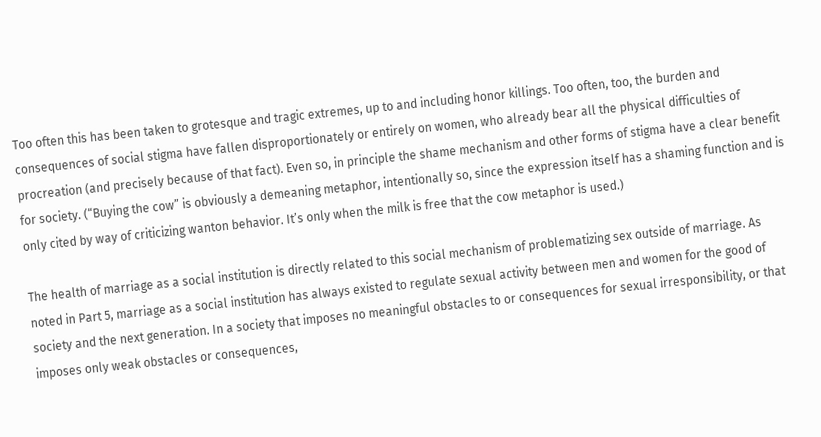Too often this has been taken to grotesque and tragic extremes, up to and including honor killings. Too often, too, the burden and consequences of social stigma have fallen disproportionately or entirely on women, who already bear all the physical difficulties of procreation (and precisely because of that fact). Even so, in principle the shame mechanism and other forms of stigma have a clear benefit for society. (“Buying the cow” is obviously a demeaning metaphor, intentionally so, since the expression itself has a shaming function and is only cited by way of criticizing wanton behavior. It’s only when the milk is free that the cow metaphor is used.)

The health of marriage as a social institution is directly related to this social mechanism of problematizing sex outside of marriage. As noted in Part 5, marriage as a social institution has always existed to regulate sexual activity between men and women for the good of society and the next generation. In a society that imposes no meaningful obstacles to or consequences for sexual irresponsibility, or that imposes only weak obstacles or consequences,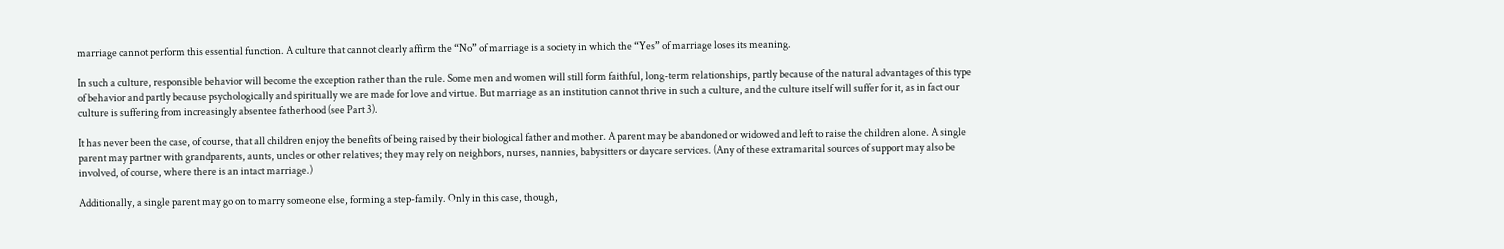marriage cannot perform this essential function. A culture that cannot clearly affirm the “No” of marriage is a society in which the “Yes” of marriage loses its meaning.

In such a culture, responsible behavior will become the exception rather than the rule. Some men and women will still form faithful, long-term relationships, partly because of the natural advantages of this type of behavior and partly because psychologically and spiritually we are made for love and virtue. But marriage as an institution cannot thrive in such a culture, and the culture itself will suffer for it, as in fact our culture is suffering from increasingly absentee fatherhood (see Part 3).

It has never been the case, of course, that all children enjoy the benefits of being raised by their biological father and mother. A parent may be abandoned or widowed and left to raise the children alone. A single parent may partner with grandparents, aunts, uncles or other relatives; they may rely on neighbors, nurses, nannies, babysitters or daycare services. (Any of these extramarital sources of support may also be involved, of course, where there is an intact marriage.)

Additionally, a single parent may go on to marry someone else, forming a step-family. Only in this case, though,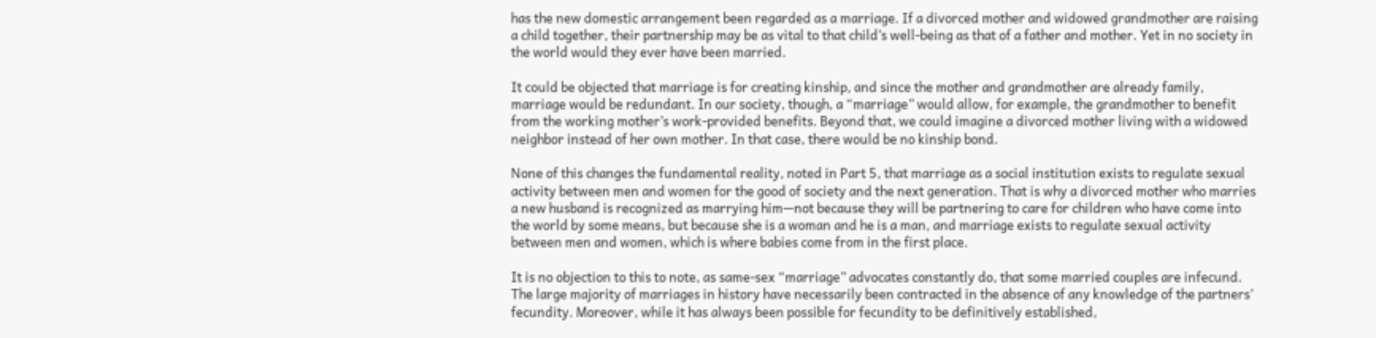has the new domestic arrangement been regarded as a marriage. If a divorced mother and widowed grandmother are raising a child together, their partnership may be as vital to that child’s well-being as that of a father and mother. Yet in no society in the world would they ever have been married.

It could be objected that marriage is for creating kinship, and since the mother and grandmother are already family, marriage would be redundant. In our society, though, a “marriage” would allow, for example, the grandmother to benefit from the working mother’s work-provided benefits. Beyond that, we could imagine a divorced mother living with a widowed neighbor instead of her own mother. In that case, there would be no kinship bond.

None of this changes the fundamental reality, noted in Part 5, that marriage as a social institution exists to regulate sexual activity between men and women for the good of society and the next generation. That is why a divorced mother who marries a new husband is recognized as marrying him—not because they will be partnering to care for children who have come into the world by some means, but because she is a woman and he is a man, and marriage exists to regulate sexual activity between men and women, which is where babies come from in the first place.

It is no objection to this to note, as same-sex “marriage” advocates constantly do, that some married couples are infecund. The large majority of marriages in history have necessarily been contracted in the absence of any knowledge of the partners’ fecundity. Moreover, while it has always been possible for fecundity to be definitively established,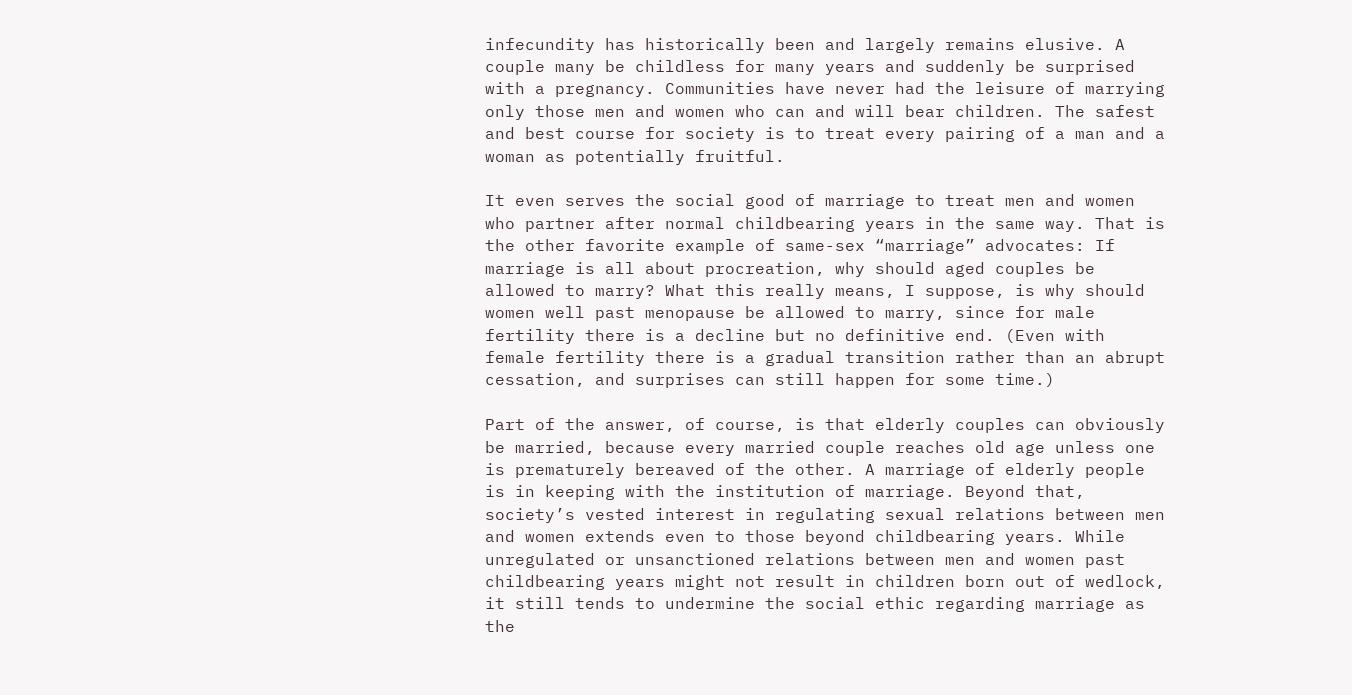infecundity has historically been and largely remains elusive. A couple many be childless for many years and suddenly be surprised with a pregnancy. Communities have never had the leisure of marrying only those men and women who can and will bear children. The safest and best course for society is to treat every pairing of a man and a woman as potentially fruitful.

It even serves the social good of marriage to treat men and women who partner after normal childbearing years in the same way. That is the other favorite example of same-sex “marriage” advocates: If marriage is all about procreation, why should aged couples be allowed to marry? What this really means, I suppose, is why should women well past menopause be allowed to marry, since for male fertility there is a decline but no definitive end. (Even with female fertility there is a gradual transition rather than an abrupt cessation, and surprises can still happen for some time.)

Part of the answer, of course, is that elderly couples can obviously be married, because every married couple reaches old age unless one is prematurely bereaved of the other. A marriage of elderly people is in keeping with the institution of marriage. Beyond that, society’s vested interest in regulating sexual relations between men and women extends even to those beyond childbearing years. While unregulated or unsanctioned relations between men and women past childbearing years might not result in children born out of wedlock, it still tends to undermine the social ethic regarding marriage as the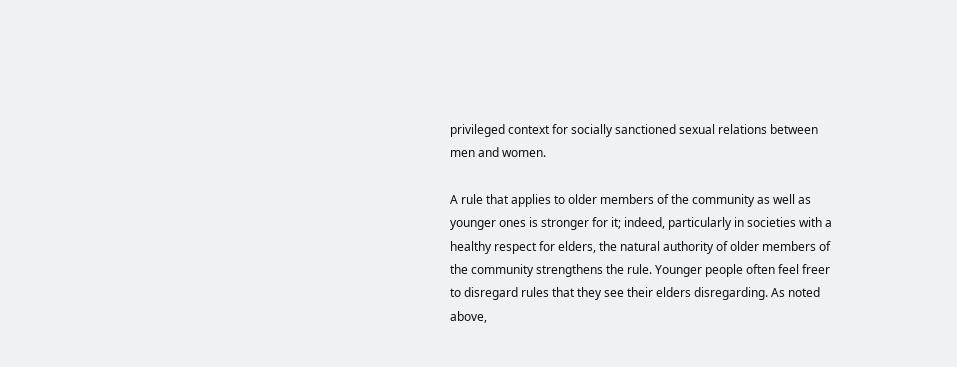privileged context for socially sanctioned sexual relations between men and women.

A rule that applies to older members of the community as well as younger ones is stronger for it; indeed, particularly in societies with a healthy respect for elders, the natural authority of older members of the community strengthens the rule. Younger people often feel freer to disregard rules that they see their elders disregarding. As noted above,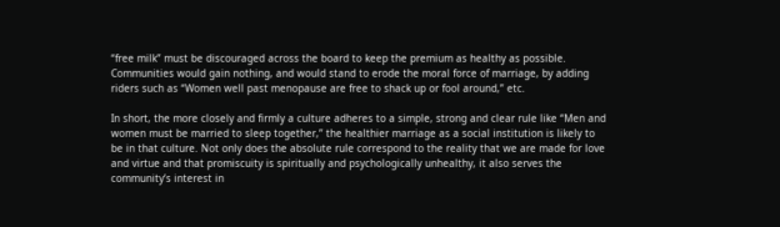“free milk” must be discouraged across the board to keep the premium as healthy as possible. Communities would gain nothing, and would stand to erode the moral force of marriage, by adding riders such as “Women well past menopause are free to shack up or fool around,” etc.

In short, the more closely and firmly a culture adheres to a simple, strong and clear rule like “Men and women must be married to sleep together,” the healthier marriage as a social institution is likely to be in that culture. Not only does the absolute rule correspond to the reality that we are made for love and virtue and that promiscuity is spiritually and psychologically unhealthy, it also serves the community’s interest in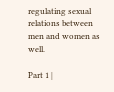regulating sexual relations between men and women as well.

Part 1 |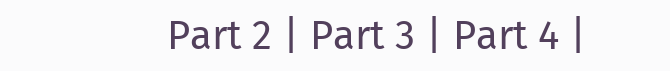Part 2 | Part 3 | Part 4 |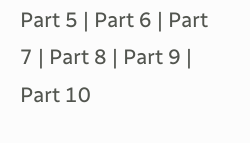Part 5 | Part 6 | Part 7 | Part 8 | Part 9 | Part 10